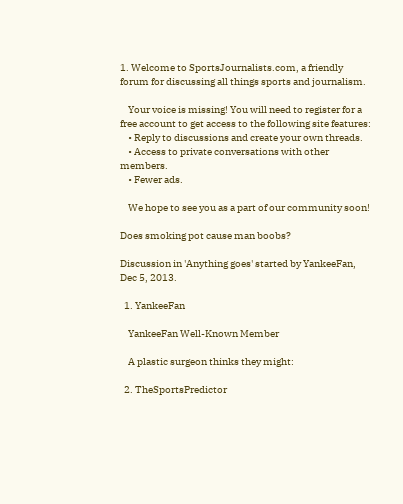1. Welcome to SportsJournalists.com, a friendly forum for discussing all things sports and journalism.

    Your voice is missing! You will need to register for a free account to get access to the following site features:
    • Reply to discussions and create your own threads.
    • Access to private conversations with other members.
    • Fewer ads.

    We hope to see you as a part of our community soon!

Does smoking pot cause man boobs?

Discussion in 'Anything goes' started by YankeeFan, Dec 5, 2013.

  1. YankeeFan

    YankeeFan Well-Known Member

    A plastic surgeon thinks they might:

  2. TheSportsPredictor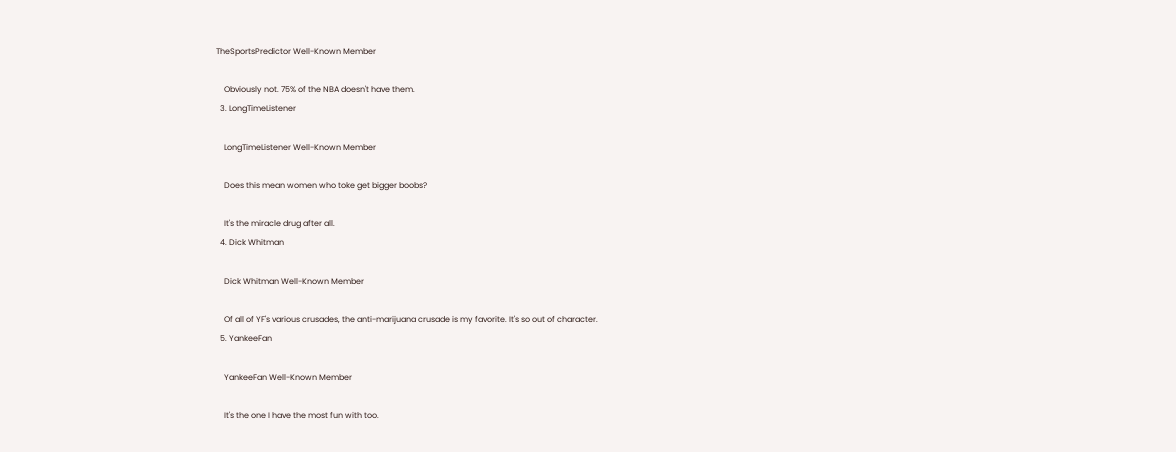TheSportsPredictor Well-Known Member

    Obviously not. 75% of the NBA doesn't have them.
  3. LongTimeListener

    LongTimeListener Well-Known Member

    Does this mean women who toke get bigger boobs?

    It's the miracle drug after all.
  4. Dick Whitman

    Dick Whitman Well-Known Member

    Of all of YF's various crusades, the anti-marijuana crusade is my favorite. It's so out of character.
  5. YankeeFan

    YankeeFan Well-Known Member

    It's the one I have the most fun with too.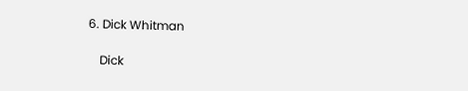6. Dick Whitman

    Dick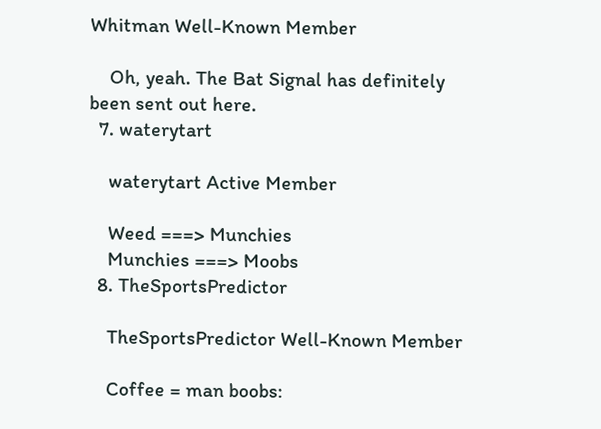Whitman Well-Known Member

    Oh, yeah. The Bat Signal has definitely been sent out here.
  7. waterytart

    waterytart Active Member

    Weed ===> Munchies
    Munchies ===> Moobs
  8. TheSportsPredictor

    TheSportsPredictor Well-Known Member

    Coffee = man boobs: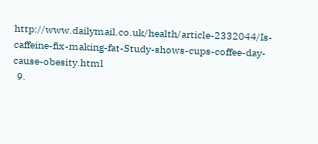http://www.dailymail.co.uk/health/article-2332044/Is-caffeine-fix-making-fat-Study-shows-cups-coffee-day-cause-obesity.html
  9.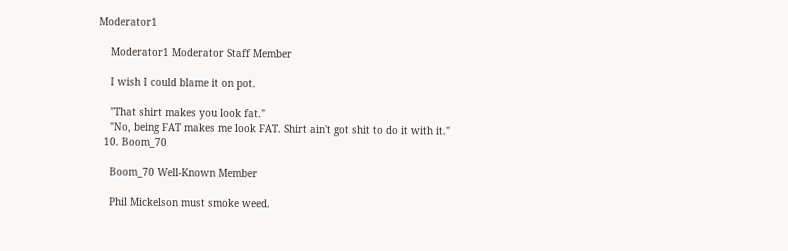Moderator1

    Moderator1 Moderator Staff Member

    I wish I could blame it on pot.

    "That shirt makes you look fat."
    "No, being FAT makes me look FAT. Shirt ain't got shit to do it with it."
  10. Boom_70

    Boom_70 Well-Known Member

    Phil Mickelson must smoke weed.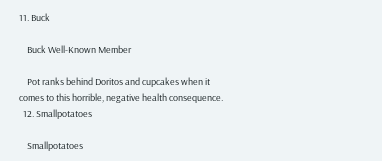11. Buck

    Buck Well-Known Member

    Pot ranks behind Doritos and cupcakes when it comes to this horrible, negative health consequence.
  12. Smallpotatoes

    Smallpotatoes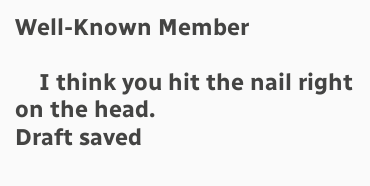Well-Known Member

    I think you hit the nail right on the head.
Draft saved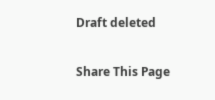Draft deleted

Share This Page